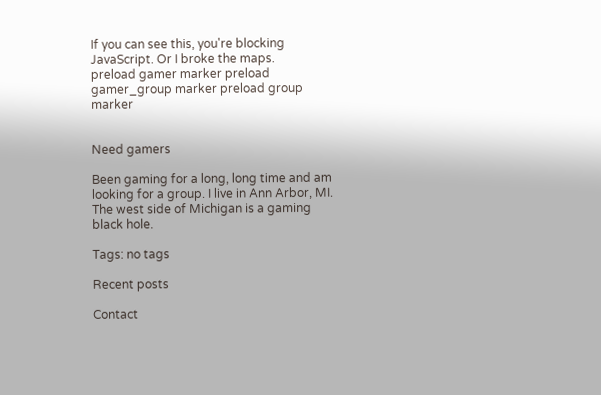If you can see this, you're blocking JavaScript. Or I broke the maps.
preload gamer marker preload gamer_group marker preload group marker


Need gamers

Been gaming for a long, long time and am looking for a group. I live in Ann Arbor, MI. The west side of Michigan is a gaming black hole.

Tags: no tags

Recent posts

Contact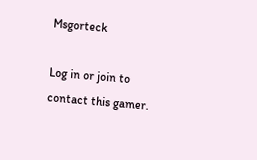Msgorteck

Log in or join to contact this gamer.